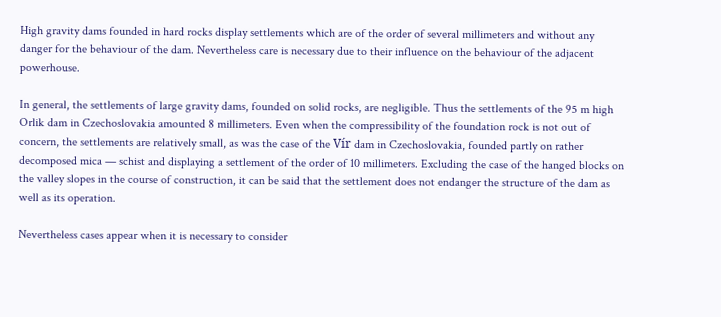High gravity dams founded in hard rocks display settlements which are of the order of several millimeters and without any danger for the behaviour of the dam. Nevertheless care is necessary due to their influence on the behaviour of the adjacent powerhouse.

In general, the settlements of large gravity dams, founded on solid rocks, are negligible. Thus the settlements of the 95 m high Orlik dam in Czechoslovakia amounted 8 millimeters. Even when the compressibility of the foundation rock is not out of concern, the settlements are relatively small, as was the case of the Vír dam in Czechoslovakia, founded partly on rather decomposed mica — schist and displaying a settlement of the order of 10 millimeters. Excluding the case of the hanged blocks on the valley slopes in the course of construction, it can be said that the settlement does not endanger the structure of the dam as well as its operation.

Nevertheless cases appear when it is necessary to consider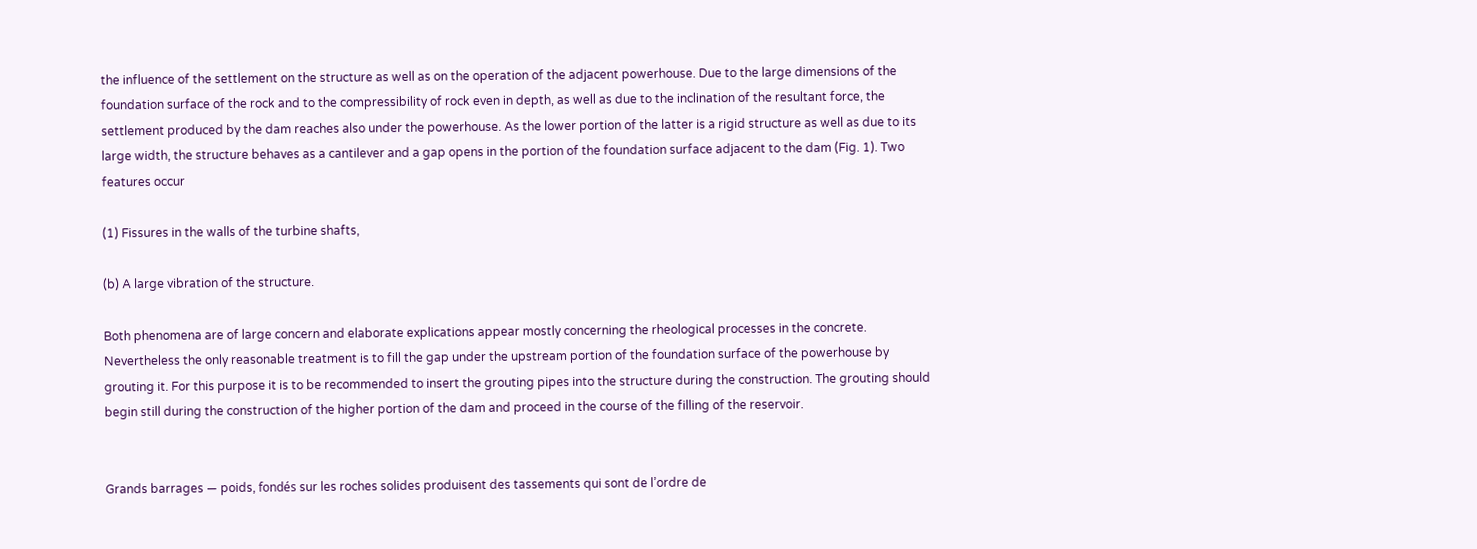the influence of the settlement on the structure as well as on the operation of the adjacent powerhouse. Due to the large dimensions of the foundation surface of the rock and to the compressibility of rock even in depth, as well as due to the inclination of the resultant force, the settlement produced by the dam reaches also under the powerhouse. As the lower portion of the latter is a rigid structure as well as due to its large width, the structure behaves as a cantilever and a gap opens in the portion of the foundation surface adjacent to the dam (Fig. 1). Two features occur

(1) Fissures in the walls of the turbine shafts,

(b) A large vibration of the structure.

Both phenomena are of large concern and elaborate explications appear mostly concerning the rheological processes in the concrete. Nevertheless the only reasonable treatment is to fill the gap under the upstream portion of the foundation surface of the powerhouse by grouting it. For this purpose it is to be recommended to insert the grouting pipes into the structure during the construction. The grouting should begin still during the construction of the higher portion of the dam and proceed in the course of the filling of the reservoir.


Grands barrages — poids, fondés sur les roches solides produisent des tassements qui sont de l’ordre de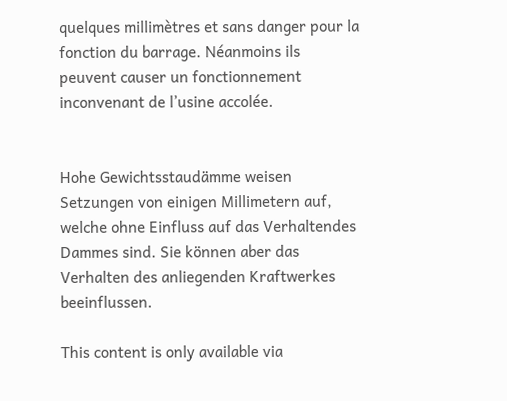quelques millimètres et sans danger pour la fonction du barrage. Néanmoins ils peuvent causer un fonctionnement inconvenant de l’usine accolée.


Hohe Gewichtsstaudämme weisen Setzungen von einigen Millimetern auf, welche ohne Einfluss auf das Verhaltendes Dammes sind. Sie können aber das Verhalten des anliegenden Kraftwerkes beeinflussen.

This content is only available via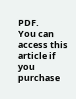PDF.
You can access this article if you purchase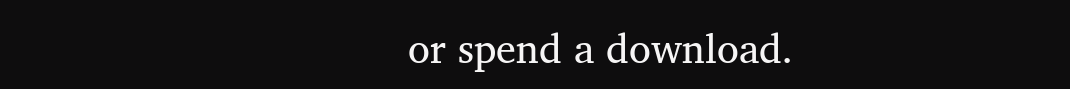or spend a download.